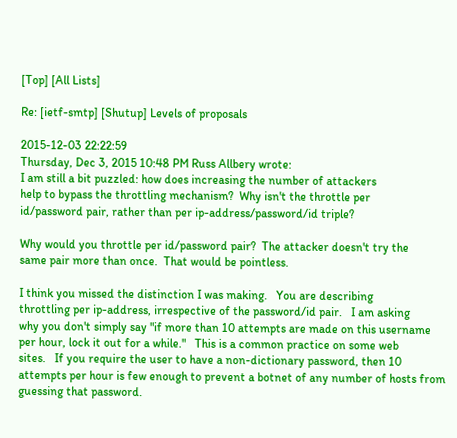[Top] [All Lists]

Re: [ietf-smtp] [Shutup] Levels of proposals

2015-12-03 22:22:59
Thursday, Dec 3, 2015 10:48 PM Russ Allbery wrote:
I am still a bit puzzled: how does increasing the number of attackers
help to bypass the throttling mechanism?  Why isn't the throttle per
id/password pair, rather than per ip-address/password/id triple?

Why would you throttle per id/password pair?  The attacker doesn't try the
same pair more than once.  That would be pointless.

I think you missed the distinction I was making.   You are describing
throttling per ip-address, irrespective of the password/id pair.   I am asking
why you don't simply say "if more than 10 attempts are made on this username
per hour, lock it out for a while."   This is a common practice on some web
sites.   If you require the user to have a non-dictionary password, then 10
attempts per hour is few enough to prevent a botnet of any number of hosts from
guessing that password.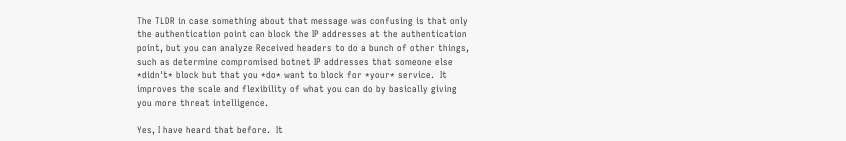The TLDR in case something about that message was confusing is that only
the authentication point can block the IP addresses at the authentication
point, but you can analyze Received headers to do a bunch of other things,
such as determine compromised botnet IP addresses that someone else
*didn't* block but that you *do* want to block for *your* service.  It
improves the scale and flexibility of what you can do by basically giving
you more threat intelligence.

Yes, I have heard that before.  It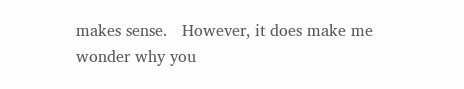makes sense.   However, it does make me
wonder why you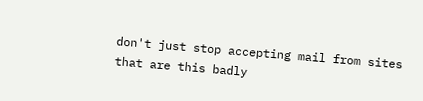don't just stop accepting mail from sites that are this badly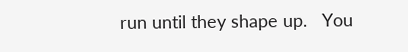run until they shape up.   You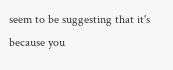seem to be suggesting that it's because you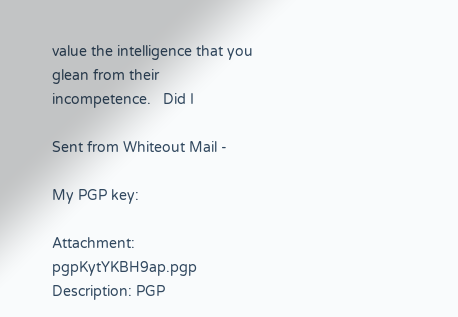value the intelligence that you glean from their incompetence.   Did I

Sent from Whiteout Mail -

My PGP key:

Attachment: pgpKytYKBH9ap.pgp
Description: PGP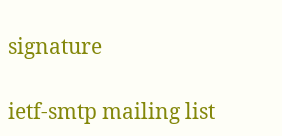signature

ietf-smtp mailing list